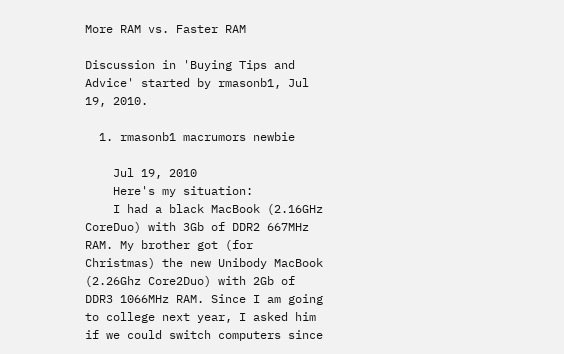More RAM vs. Faster RAM

Discussion in 'Buying Tips and Advice' started by rmasonb1, Jul 19, 2010.

  1. rmasonb1 macrumors newbie

    Jul 19, 2010
    Here's my situation:
    I had a black MacBook (2.16GHz CoreDuo) with 3Gb of DDR2 667MHz RAM. My brother got (for Christmas) the new Unibody MacBook (2.26Ghz Core2Duo) with 2Gb of DDR3 1066MHz RAM. Since I am going to college next year, I asked him if we could switch computers since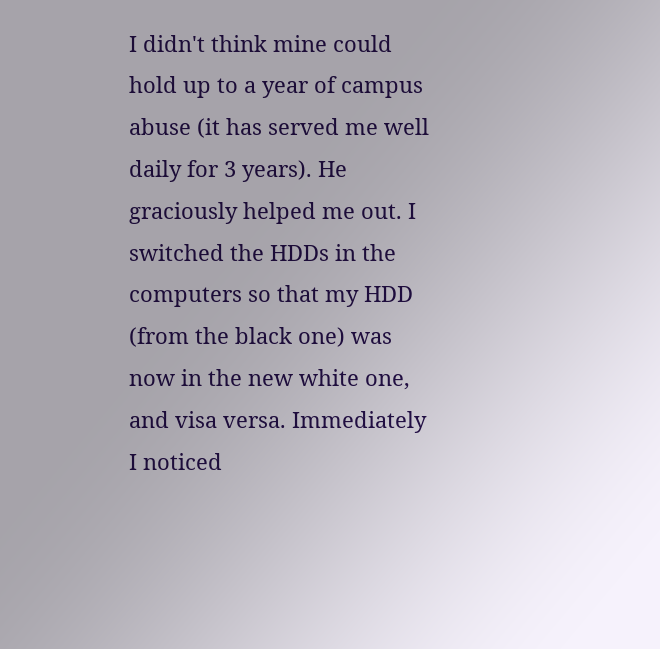I didn't think mine could hold up to a year of campus abuse (it has served me well daily for 3 years). He graciously helped me out. I switched the HDDs in the computers so that my HDD (from the black one) was now in the new white one, and visa versa. Immediately I noticed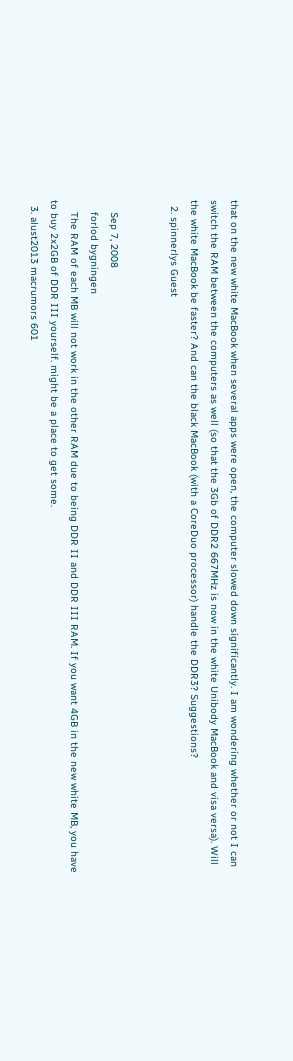that on the new white MacBook when several apps were open, the computer slowed down significantly. I am wondering whether or not I can switch the RAM between the computers as well (so that the 3Gb of DDR2 667MHz is now in the white Unibody MacBook and visa versa). Will the white MacBook be faster? And can the black MacBook (with a CoreDuo processor) handle the DDR3? Suggestions?
  2. spinnerlys Guest


    Sep 7, 2008
    forlod bygningen
    The RAM of each MB will not work in the other RAM due to being DDR II and DDR III RAM. If you want 4GB in the new white MB, you have to buy 2x2GB of DDR III yourself. might be a place to get some.
  3. alust2013 macrumors 601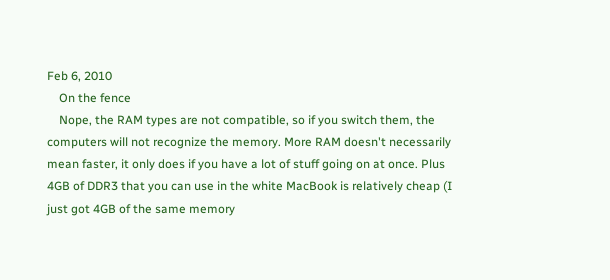Feb 6, 2010
    On the fence
    Nope, the RAM types are not compatible, so if you switch them, the computers will not recognize the memory. More RAM doesn't necessarily mean faster, it only does if you have a lot of stuff going on at once. Plus 4GB of DDR3 that you can use in the white MacBook is relatively cheap (I just got 4GB of the same memory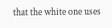that the white one uses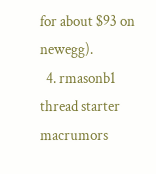for about $93 on newegg).
  4. rmasonb1 thread starter macrumors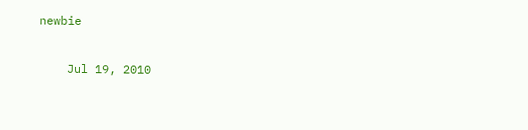newbie

    Jul 19, 2010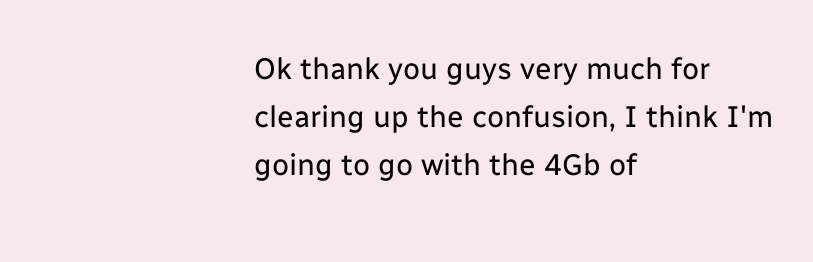Ok thank you guys very much for clearing up the confusion, I think I'm going to go with the 4Gb of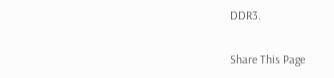DDR3.

Share This Page